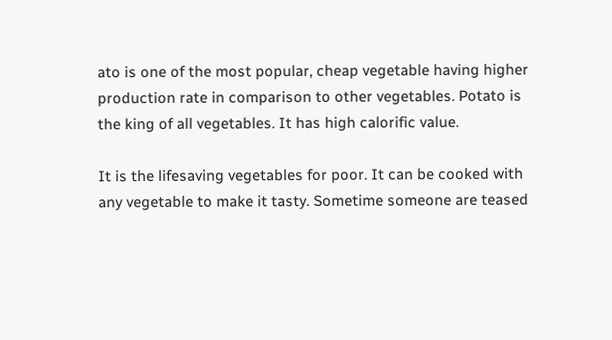ato is one of the most popular, cheap vegetable having higher production rate in comparison to other vegetables. Potato is the king of all vegetables. It has high calorific value.

It is the lifesaving vegetables for poor. It can be cooked with any vegetable to make it tasty. Sometime someone are teased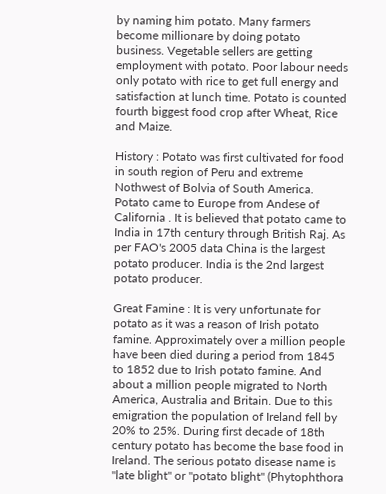by naming him potato. Many farmers become millionare by doing potato business. Vegetable sellers are getting employment with potato. Poor labour needs only potato with rice to get full energy and satisfaction at lunch time. Potato is counted fourth biggest food crop after Wheat, Rice and Maize.

History : Potato was first cultivated for food in south region of Peru and extreme Nothwest of Bolvia of South America. Potato came to Europe from Andese of California . It is believed that potato came to India in 17th century through British Raj. As per FAO's 2005 data China is the largest potato producer. India is the 2nd largest potato producer.

Great Famine : It is very unfortunate for potato as it was a reason of Irish potato famine. Approximately over a million people have been died during a period from 1845 to 1852 due to Irish potato famine. And about a million people migrated to North America, Australia and Britain. Due to this emigration the population of Ireland fell by 20% to 25%. During first decade of 18th century potato has become the base food in Ireland. The serious potato disease name is "late blight" or "potato blight" (Phytophthora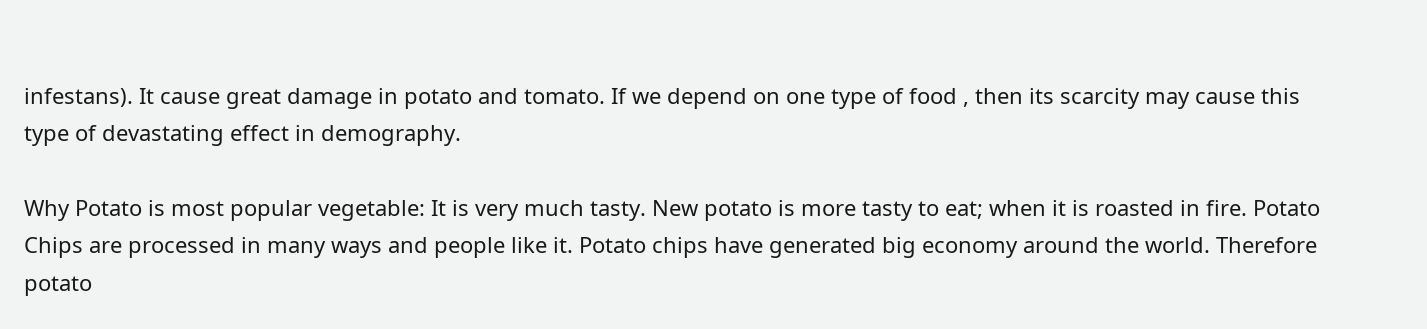infestans). It cause great damage in potato and tomato. If we depend on one type of food , then its scarcity may cause this type of devastating effect in demography.

Why Potato is most popular vegetable: It is very much tasty. New potato is more tasty to eat; when it is roasted in fire. Potato Chips are processed in many ways and people like it. Potato chips have generated big economy around the world. Therefore potato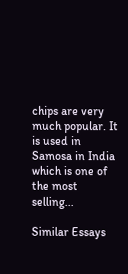chips are very much popular. It is used in Samosa in India which is one of the most selling...

Similar Essays